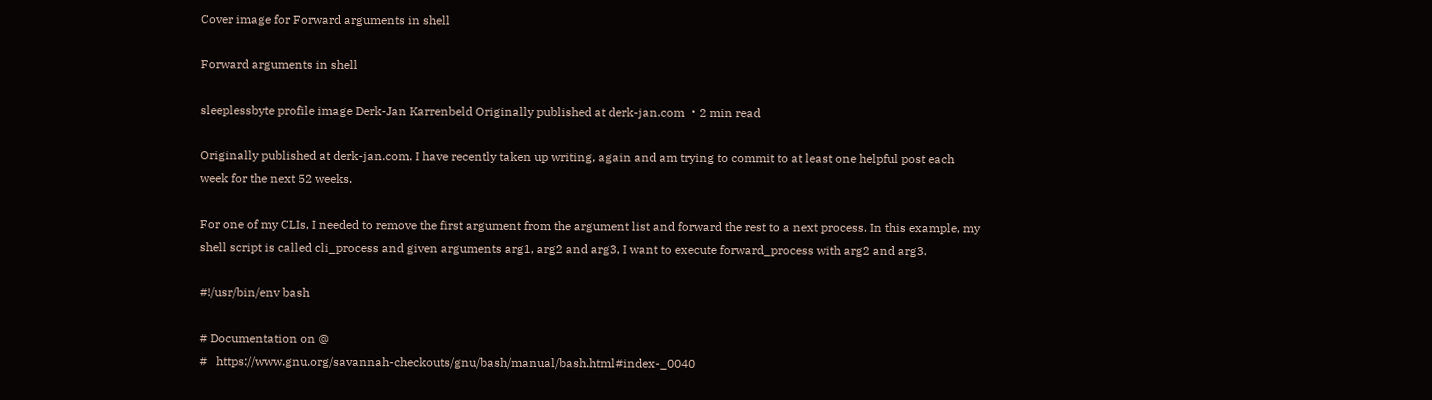Cover image for Forward arguments in shell

Forward arguments in shell

sleeplessbyte profile image Derk-Jan Karrenbeld Originally published at derk-jan.com ・2 min read

Originally published at derk-jan.com. I have recently taken up writing, again and am trying to commit to at least one helpful post each week for the next 52 weeks.

For one of my CLIs, I needed to remove the first argument from the argument list and forward the rest to a next process. In this example, my shell script is called cli_process and given arguments arg1, arg2 and arg3, I want to execute forward_process with arg2 and arg3.

#!/usr/bin/env bash

# Documentation on @
#   https://www.gnu.org/savannah-checkouts/gnu/bash/manual/bash.html#index-_0040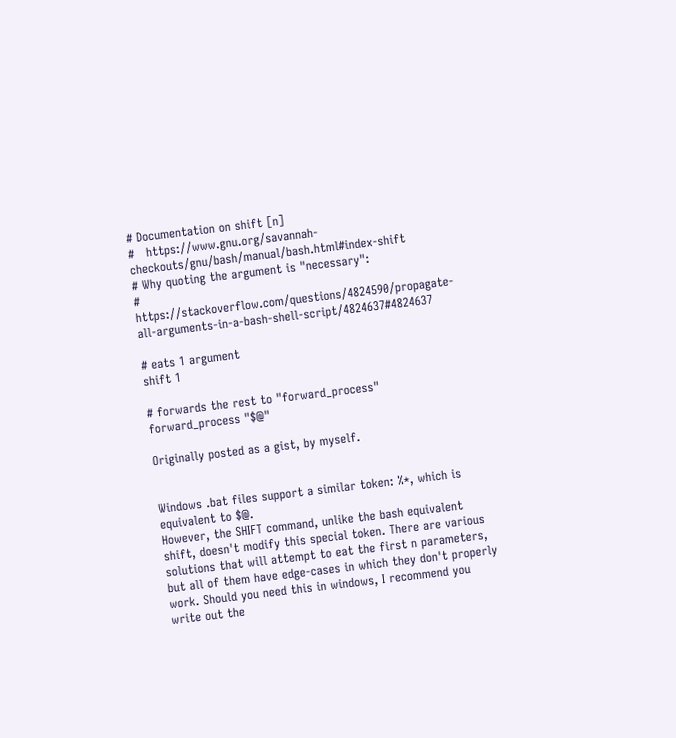# Documentation on shift [n]
#   https://www.gnu.org/savannah-checkouts/gnu/bash/manual/bash.html#index-shift
# Why quoting the argument is "necessary":
#   https://stackoverflow.com/questions/4824590/propagate-all-arguments-in-a-bash-shell-script/4824637#4824637

# eats 1 argument
shift 1

# forwards the rest to "forward_process"
forward_process "$@"

Originally posted as a gist, by myself.


Windows .bat files support a similar token: %*, which is equivalent to $@.
However, the SHIFT command, unlike the bash equivalent shift, doesn't modify this special token. There are various solutions that will attempt to eat the first n parameters, but all of them have edge-cases in which they don't properly work. Should you need this in windows, I recommend you write out the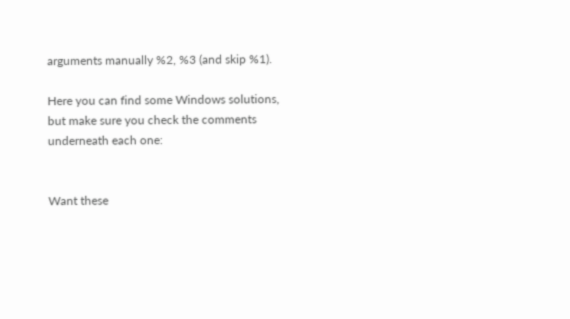arguments manually %2, %3 (and skip %1).

Here you can find some Windows solutions, but make sure you check the comments underneath each one:


Want these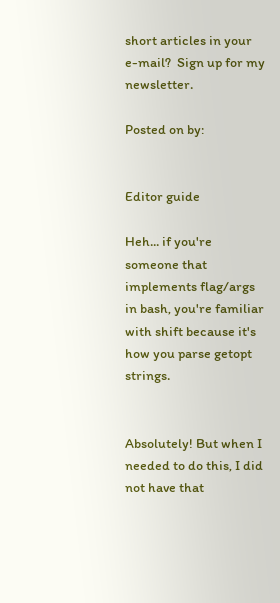short articles in your e-mail?  Sign up for my newsletter.

Posted on by:


Editor guide

Heh... if you're someone that implements flag/args in bash, you're familiar with shift because it's how you parse getopt strings.


Absolutely! But when I needed to do this, I did not have that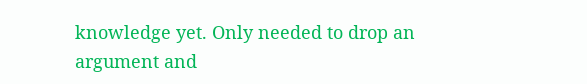knowledge yet. Only needed to drop an argument and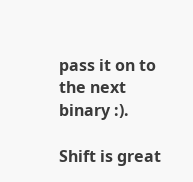pass it on to the next binary :).

Shift is great